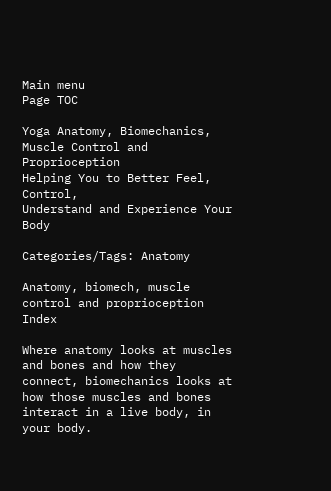Main menu
Page TOC

Yoga Anatomy, Biomechanics, Muscle Control and Proprioception
Helping You to Better Feel, Control,
Understand and Experience Your Body

Categories/Tags: Anatomy

Anatomy, biomech, muscle control and proprioception Index

Where anatomy looks at muscles and bones and how they connect, biomechanics looks at how those muscles and bones interact in a live body, in your body.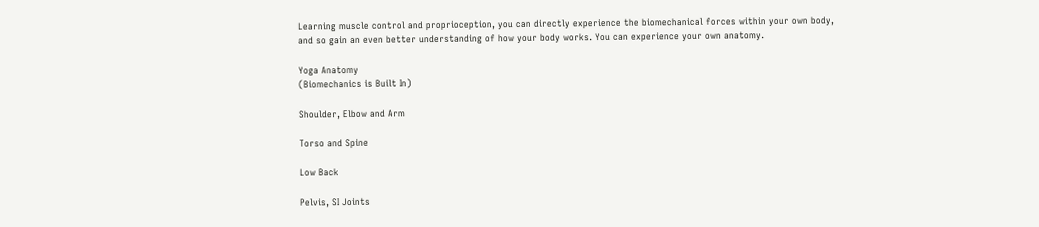Learning muscle control and proprioception, you can directly experience the biomechanical forces within your own body, and so gain an even better understanding of how your body works. You can experience your own anatomy.

Yoga Anatomy
(Biomechanics is Built In)

Shoulder, Elbow and Arm

Torso and Spine

Low Back

Pelvis, SI Joints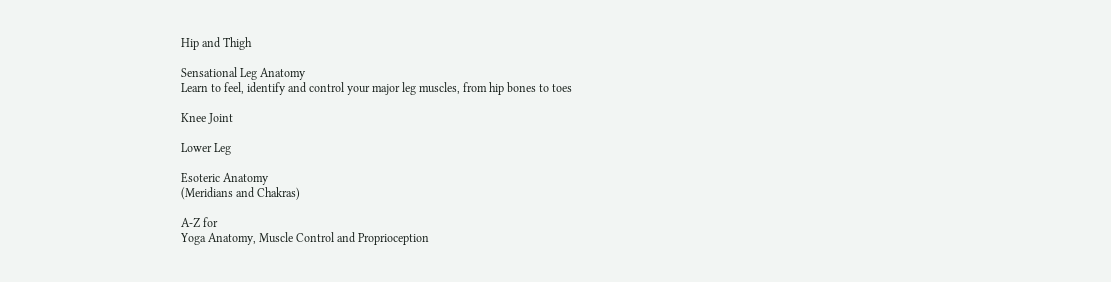Hip and Thigh

Sensational Leg Anatomy
Learn to feel, identify and control your major leg muscles, from hip bones to toes

Knee Joint

Lower Leg

Esoteric Anatomy
(Meridians and Chakras)

A-Z for
Yoga Anatomy, Muscle Control and Proprioception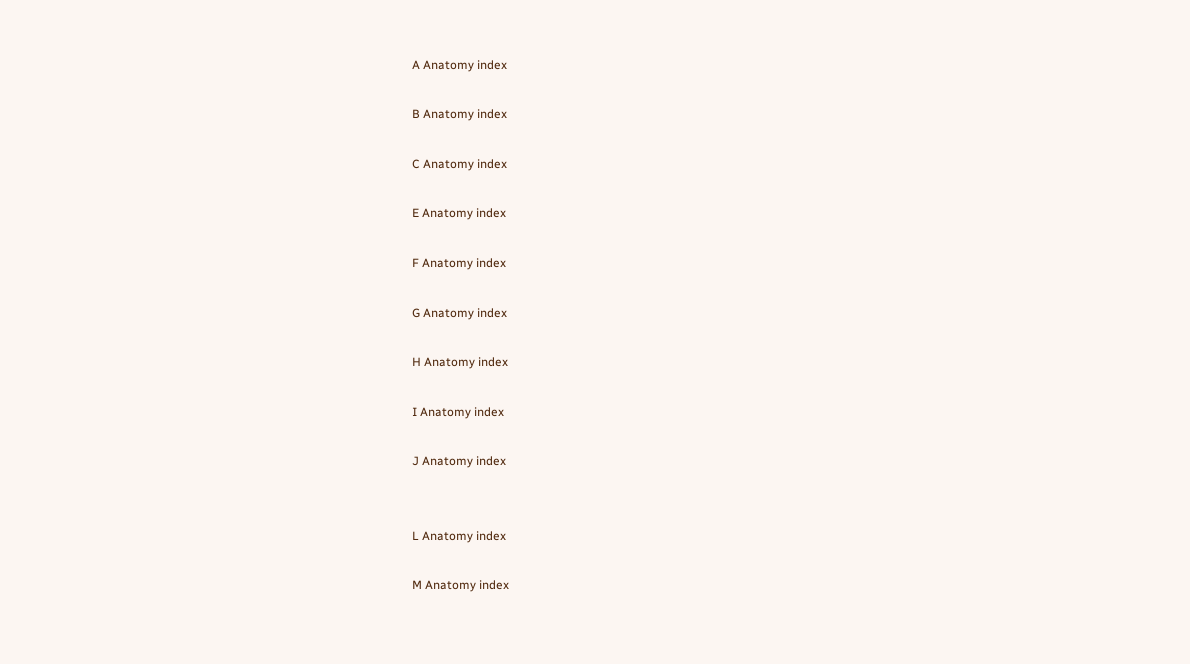A Anatomy index

B Anatomy index

C Anatomy index

E Anatomy index

F Anatomy index

G Anatomy index

H Anatomy index

I Anatomy index

J Anatomy index


L Anatomy index

M Anatomy index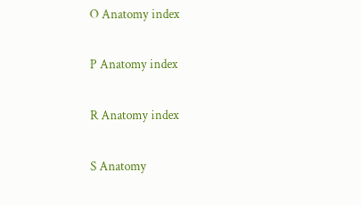O Anatomy index

P Anatomy index

R Anatomy index

S Anatomy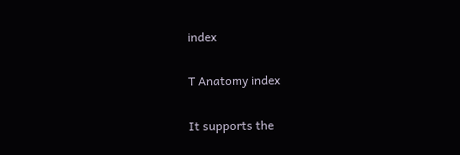index

T Anatomy index

It supports the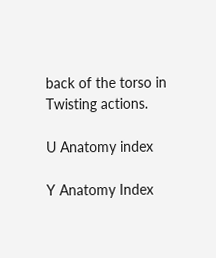back of the torso in Twisting actions.

U Anatomy index

Y Anatomy Index